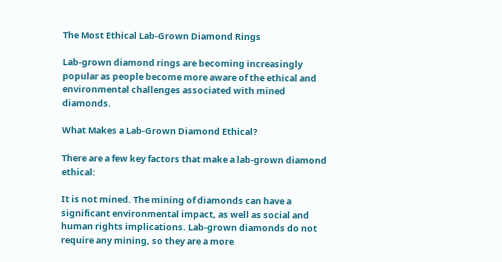The Most Ethical Lab-Grown Diamond Rings

Lab-grown diamond rings are becoming increasingly popular as people become more aware of the ethical and environmental challenges associated with mined diamonds.

What Makes a Lab-Grown Diamond Ethical?

There are a few key factors that make a lab-grown diamond ethical:

It is not mined. The mining of diamonds can have a significant environmental impact, as well as social and human rights implications. Lab-grown diamonds do not require any mining, so they are a more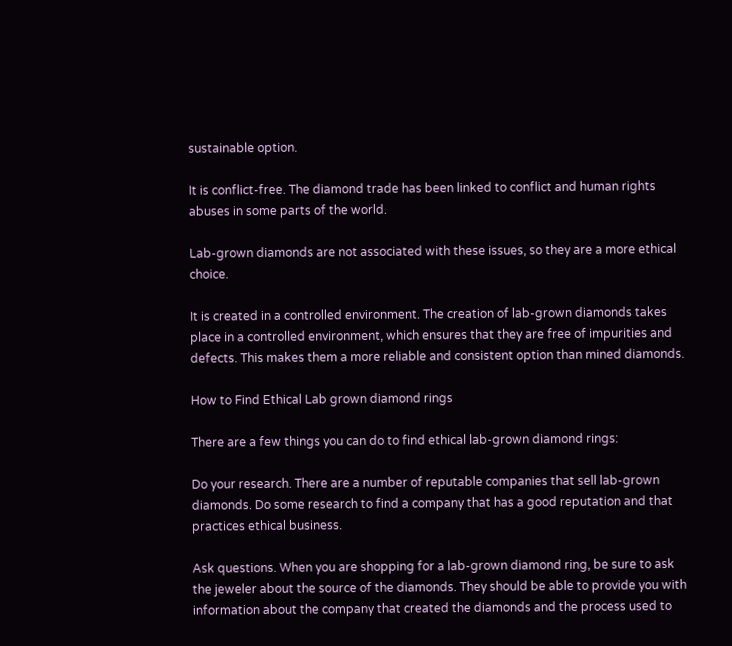sustainable option.

It is conflict-free. The diamond trade has been linked to conflict and human rights abuses in some parts of the world.

Lab-grown diamonds are not associated with these issues, so they are a more ethical choice.

It is created in a controlled environment. The creation of lab-grown diamonds takes place in a controlled environment, which ensures that they are free of impurities and defects. This makes them a more reliable and consistent option than mined diamonds.

How to Find Ethical Lab grown diamond rings

There are a few things you can do to find ethical lab-grown diamond rings:

Do your research. There are a number of reputable companies that sell lab-grown diamonds. Do some research to find a company that has a good reputation and that practices ethical business.

Ask questions. When you are shopping for a lab-grown diamond ring, be sure to ask the jeweler about the source of the diamonds. They should be able to provide you with information about the company that created the diamonds and the process used to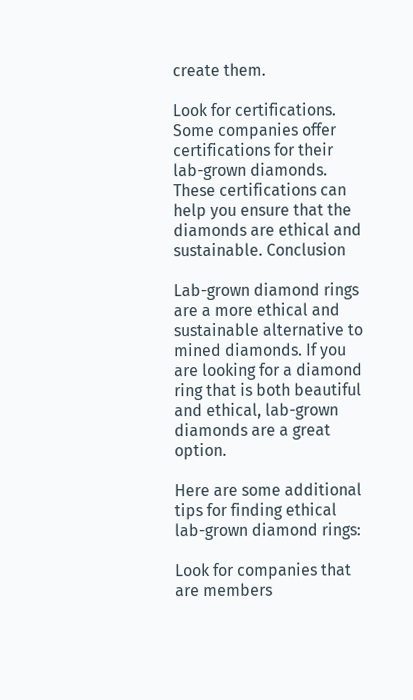create them.

Look for certifications. Some companies offer certifications for their lab-grown diamonds. These certifications can help you ensure that the diamonds are ethical and sustainable. Conclusion

Lab-grown diamond rings are a more ethical and sustainable alternative to mined diamonds. If you are looking for a diamond ring that is both beautiful and ethical, lab-grown diamonds are a great option.

Here are some additional tips for finding ethical lab-grown diamond rings:

Look for companies that are members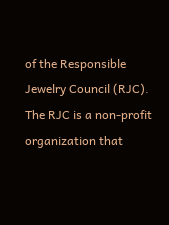of the Responsible Jewelry Council (RJC). The RJC is a non-profit organization that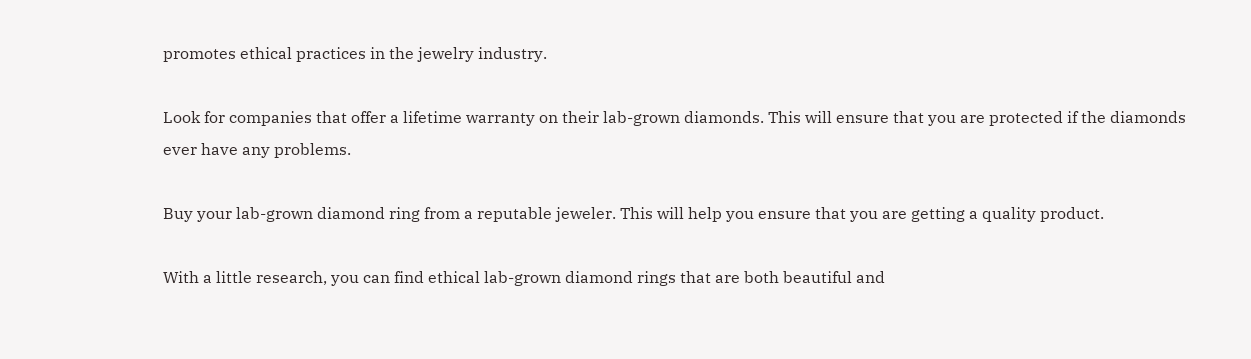promotes ethical practices in the jewelry industry.

Look for companies that offer a lifetime warranty on their lab-grown diamonds. This will ensure that you are protected if the diamonds ever have any problems.

Buy your lab-grown diamond ring from a reputable jeweler. This will help you ensure that you are getting a quality product.

With a little research, you can find ethical lab-grown diamond rings that are both beautiful and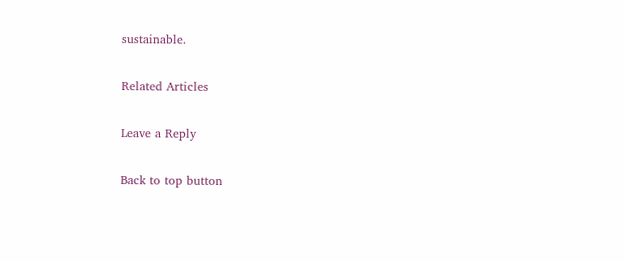sustainable.

Related Articles

Leave a Reply

Back to top button